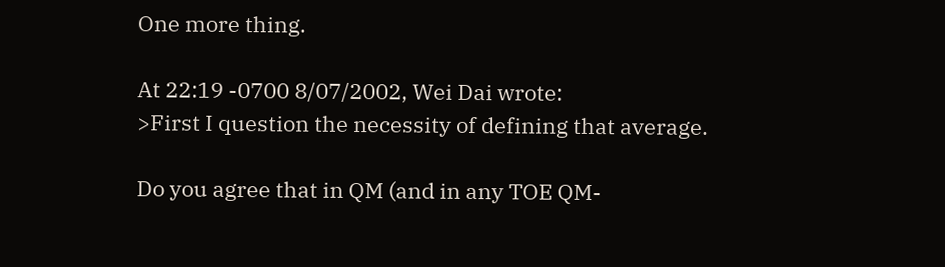One more thing.

At 22:19 -0700 8/07/2002, Wei Dai wrote:
>First I question the necessity of defining that average.

Do you agree that in QM (and in any TOE QM-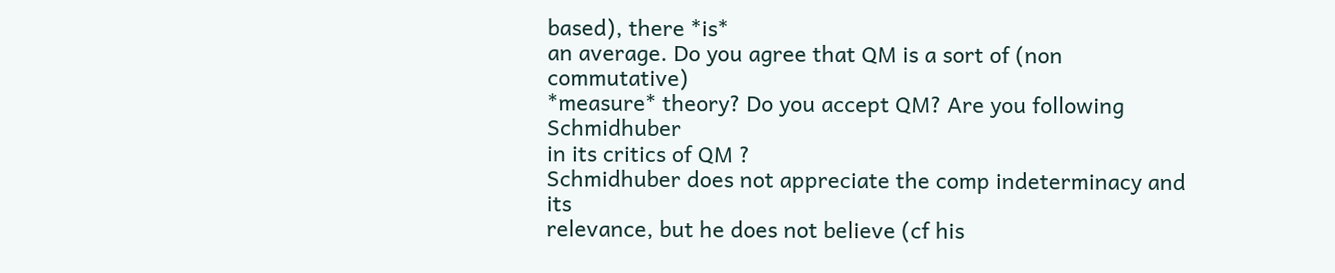based), there *is*
an average. Do you agree that QM is a sort of (non commutative)
*measure* theory? Do you accept QM? Are you following Schmidhuber
in its critics of QM ?
Schmidhuber does not appreciate the comp indeterminacy and its
relevance, but he does not believe (cf his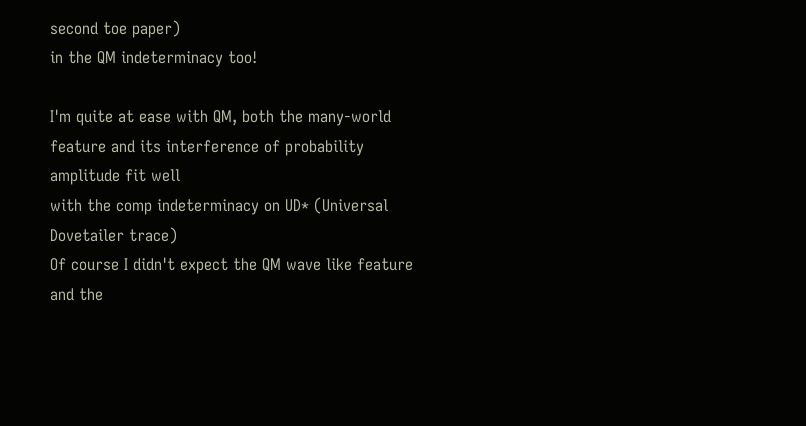second toe paper)
in the QM indeterminacy too!

I'm quite at ease with QM, both the many-world
feature and its interference of probability amplitude fit well
with the comp indeterminacy on UD* (Universal Dovetailer trace)
Of course I didn't expect the QM wave like feature and the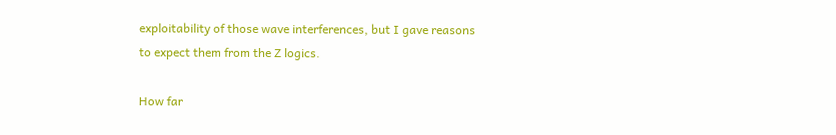exploitability of those wave interferences, but I gave reasons
to expect them from the Z logics.

How far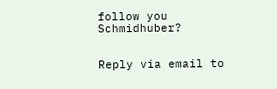follow you Schmidhuber?


Reply via email to